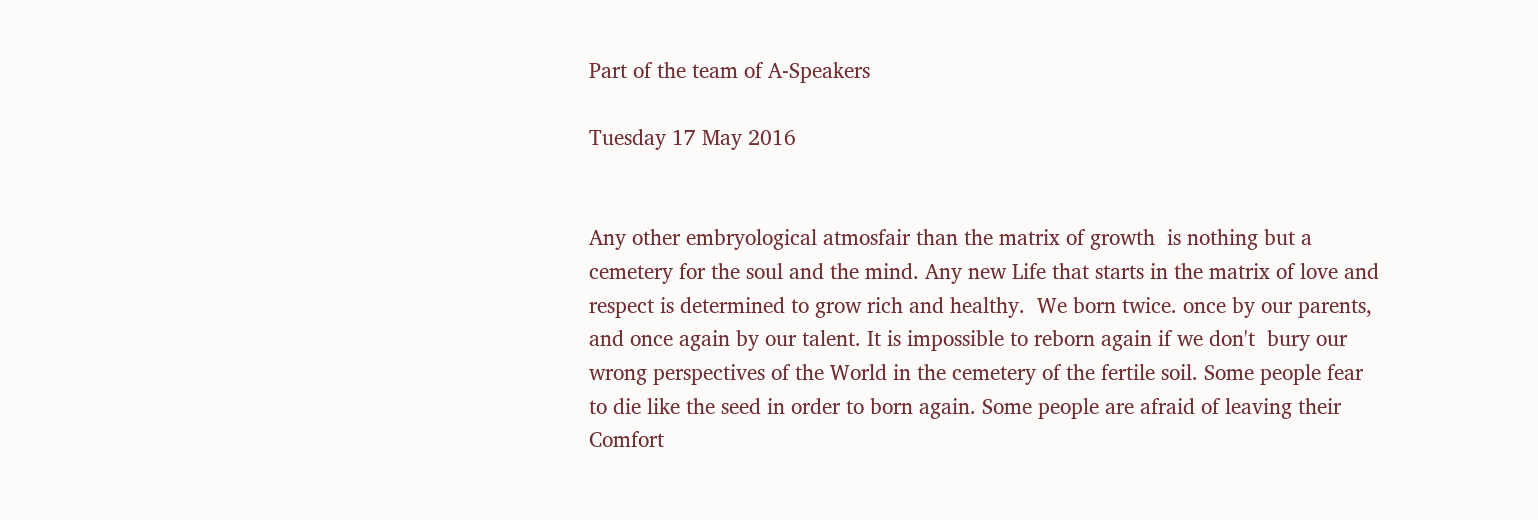Part of the team of A-Speakers

Tuesday 17 May 2016


Any other embryological atmosfair than the matrix of growth  is nothing but a cemetery for the soul and the mind. Any new Life that starts in the matrix of love and respect is determined to grow rich and healthy.  We born twice. once by our parents, and once again by our talent. It is impossible to reborn again if we don't  bury our wrong perspectives of the World in the cemetery of the fertile soil. Some people fear to die like the seed in order to born again. Some people are afraid of leaving their Comfort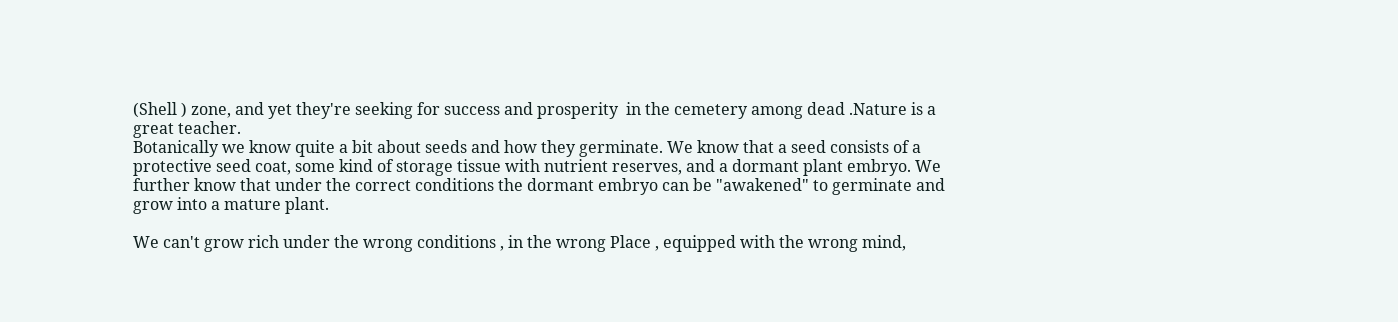(Shell ) zone, and yet they're seeking for success and prosperity  in the cemetery among dead .Nature is a great teacher.
Botanically we know quite a bit about seeds and how they germinate. We know that a seed consists of a protective seed coat, some kind of storage tissue with nutrient reserves, and a dormant plant embryo. We further know that under the correct conditions the dormant embryo can be "awakened" to germinate and grow into a mature plant.

We can't grow rich under the wrong conditions , in the wrong Place , equipped with the wrong mind,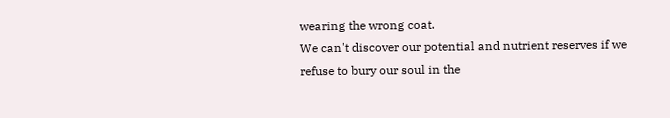wearing the wrong coat.
We can't discover our potential and nutrient reserves if we refuse to bury our soul in the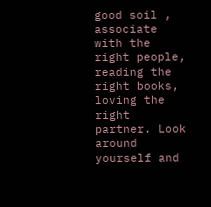good soil , associate with the right people, reading the right books, loving the right partner. Look around yourself and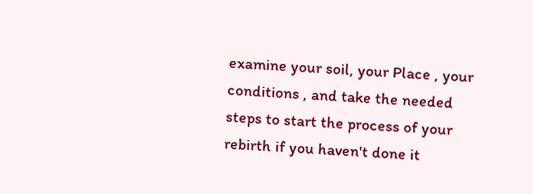examine your soil, your Place , your conditions , and take the needed steps to start the process of your rebirth if you haven't done it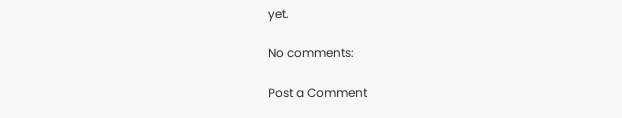yet.

No comments:

Post a Comment